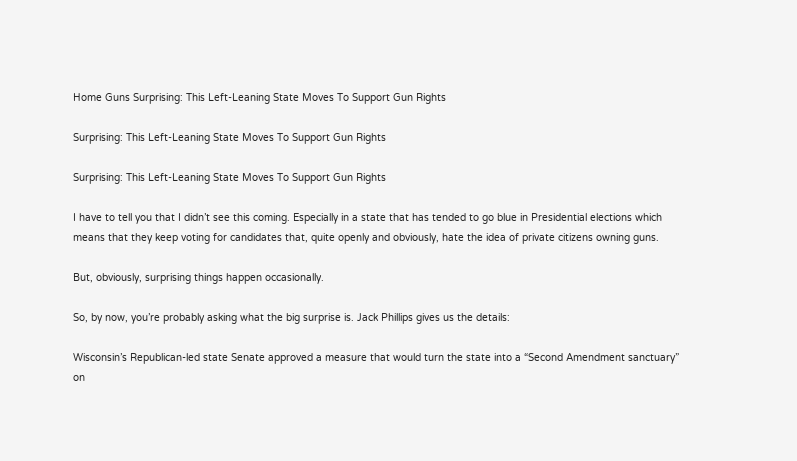Home Guns Surprising: This Left-Leaning State Moves To Support Gun Rights

Surprising: This Left-Leaning State Moves To Support Gun Rights

Surprising: This Left-Leaning State Moves To Support Gun Rights

I have to tell you that I didn’t see this coming. Especially in a state that has tended to go blue in Presidential elections which means that they keep voting for candidates that, quite openly and obviously, hate the idea of private citizens owning guns.

But, obviously, surprising things happen occasionally.

So, by now, you’re probably asking what the big surprise is. Jack Phillips gives us the details:

Wisconsin’s Republican-led state Senate approved a measure that would turn the state into a “Second Amendment sanctuary” on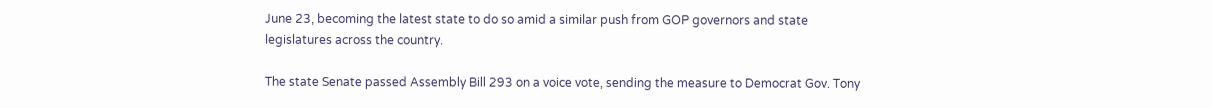June 23, becoming the latest state to do so amid a similar push from GOP governors and state legislatures across the country.

The state Senate passed Assembly Bill 293 on a voice vote, sending the measure to Democrat Gov. Tony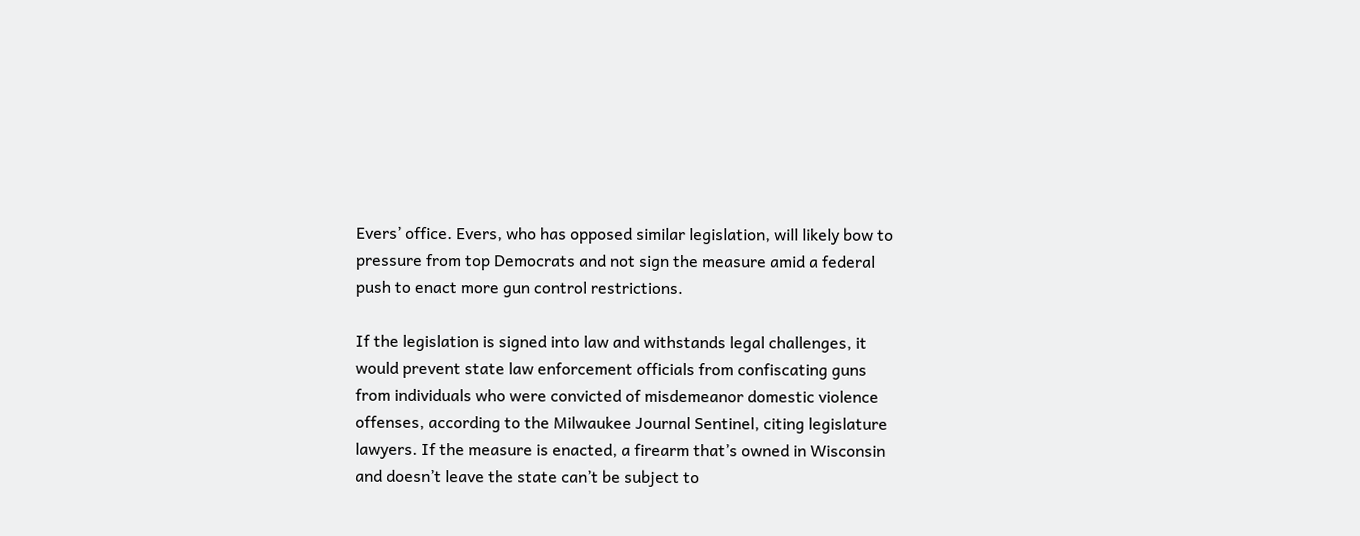Evers’ office. Evers, who has opposed similar legislation, will likely bow to pressure from top Democrats and not sign the measure amid a federal push to enact more gun control restrictions.

If the legislation is signed into law and withstands legal challenges, it would prevent state law enforcement officials from confiscating guns from individuals who were convicted of misdemeanor domestic violence offenses, according to the Milwaukee Journal Sentinel, citing legislature lawyers. If the measure is enacted, a firearm that’s owned in Wisconsin and doesn’t leave the state can’t be subject to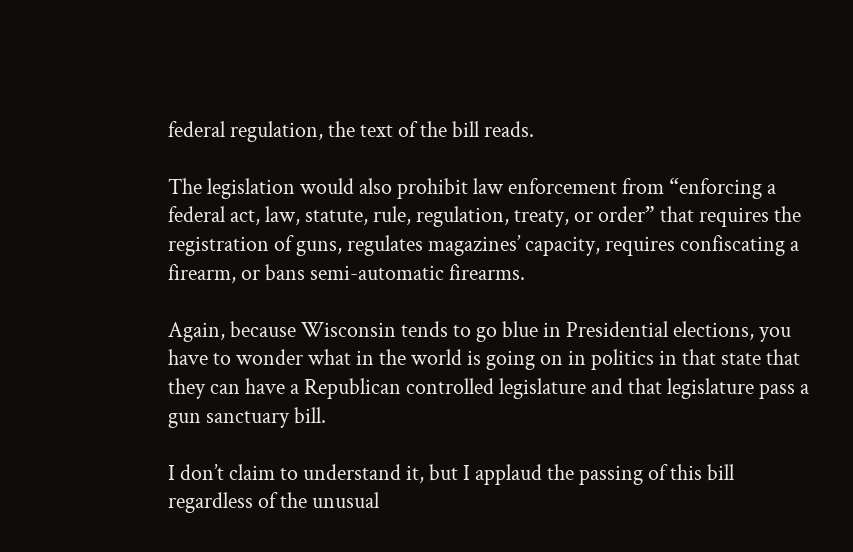federal regulation, the text of the bill reads.

The legislation would also prohibit law enforcement from “enforcing a federal act, law, statute, rule, regulation, treaty, or order” that requires the registration of guns, regulates magazines’ capacity, requires confiscating a firearm, or bans semi-automatic firearms.

Again, because Wisconsin tends to go blue in Presidential elections, you have to wonder what in the world is going on in politics in that state that they can have a Republican controlled legislature and that legislature pass a gun sanctuary bill.

I don’t claim to understand it, but I applaud the passing of this bill regardless of the unusual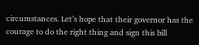circumstances. Let’s hope that their governor has the courage to do the right thing and sign this bill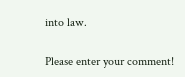into law.


Please enter your comment!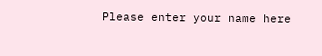Please enter your name here